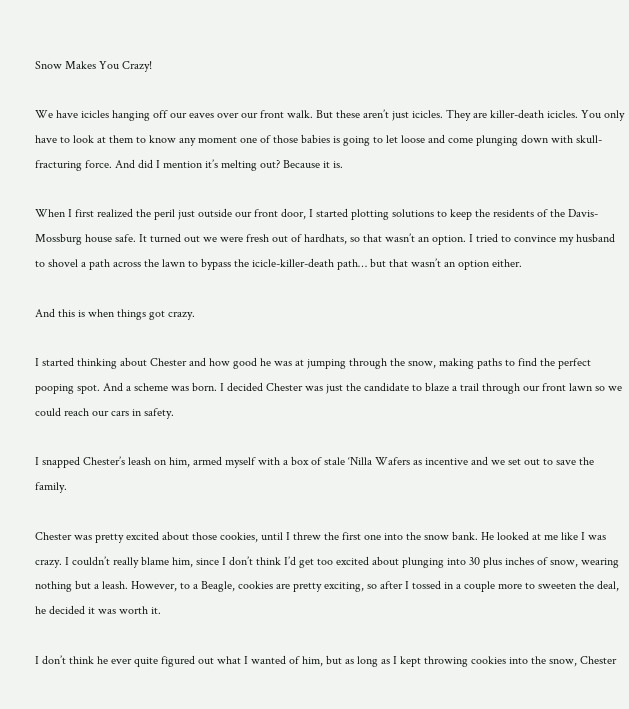Snow Makes You Crazy!

We have icicles hanging off our eaves over our front walk. But these aren’t just icicles. They are killer-death icicles. You only have to look at them to know any moment one of those babies is going to let loose and come plunging down with skull-fracturing force. And did I mention it’s melting out? Because it is.

When I first realized the peril just outside our front door, I started plotting solutions to keep the residents of the Davis-Mossburg house safe. It turned out we were fresh out of hardhats, so that wasn’t an option. I tried to convince my husband to shovel a path across the lawn to bypass the icicle-killer-death path… but that wasn’t an option either.

And this is when things got crazy.

I started thinking about Chester and how good he was at jumping through the snow, making paths to find the perfect pooping spot. And a scheme was born. I decided Chester was just the candidate to blaze a trail through our front lawn so we could reach our cars in safety.

I snapped Chester’s leash on him, armed myself with a box of stale ‘Nilla Wafers as incentive and we set out to save the family.

Chester was pretty excited about those cookies, until I threw the first one into the snow bank. He looked at me like I was crazy. I couldn’t really blame him, since I don’t think I’d get too excited about plunging into 30 plus inches of snow, wearing nothing but a leash. However, to a Beagle, cookies are pretty exciting, so after I tossed in a couple more to sweeten the deal, he decided it was worth it.

I don’t think he ever quite figured out what I wanted of him, but as long as I kept throwing cookies into the snow, Chester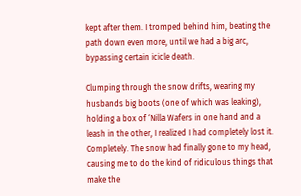kept after them. I tromped behind him, beating the path down even more, until we had a big arc, bypassing certain icicle death.

Clumping through the snow drifts, wearing my husbands big boots (one of which was leaking), holding a box of ‘Nilla Wafers in one hand and a leash in the other, I realized I had completely lost it. Completely. The snow had finally gone to my head, causing me to do the kind of ridiculous things that make the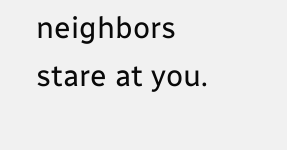neighbors stare at you.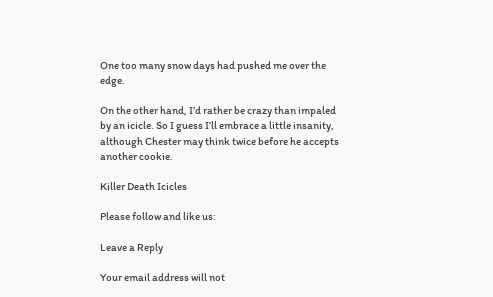One too many snow days had pushed me over the edge.

On the other hand, I’d rather be crazy than impaled by an icicle. So I guess I’ll embrace a little insanity, although Chester may think twice before he accepts another cookie.

Killer Death Icicles

Please follow and like us:

Leave a Reply

Your email address will not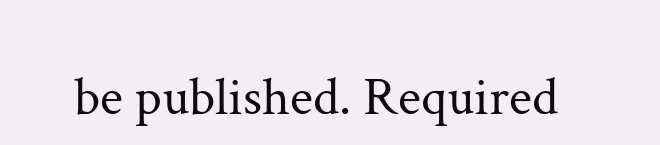be published. Required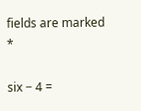fields are marked *

six − 4 =